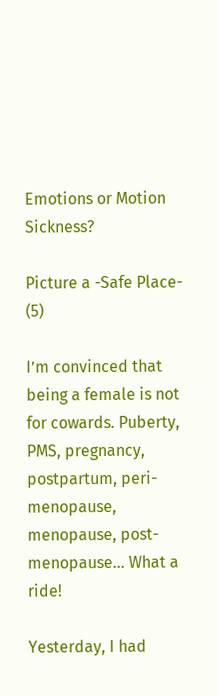Emotions or Motion Sickness?

Picture a -Safe Place- (5)

I’m convinced that being a female is not for cowards. Puberty, PMS, pregnancy, postpartum, peri-menopause, menopause, post-menopause… What a ride!

Yesterday, I had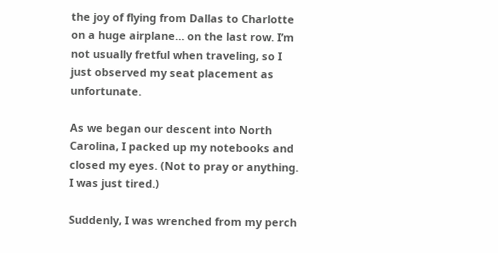the joy of flying from Dallas to Charlotte on a huge airplane… on the last row. I’m not usually fretful when traveling, so I just observed my seat placement as unfortunate.

As we began our descent into North Carolina, I packed up my notebooks and closed my eyes. (Not to pray or anything. I was just tired.)

Suddenly, I was wrenched from my perch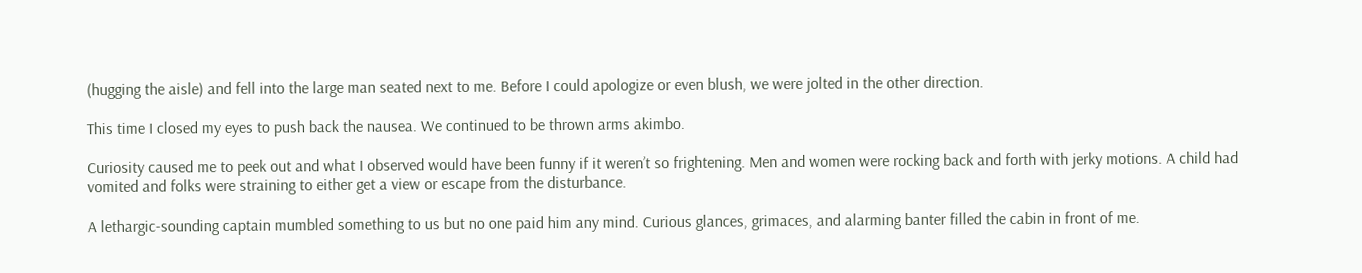(hugging the aisle) and fell into the large man seated next to me. Before I could apologize or even blush, we were jolted in the other direction.

This time I closed my eyes to push back the nausea. We continued to be thrown arms akimbo.

Curiosity caused me to peek out and what I observed would have been funny if it weren’t so frightening. Men and women were rocking back and forth with jerky motions. A child had vomited and folks were straining to either get a view or escape from the disturbance.

A lethargic-sounding captain mumbled something to us but no one paid him any mind. Curious glances, grimaces, and alarming banter filled the cabin in front of me.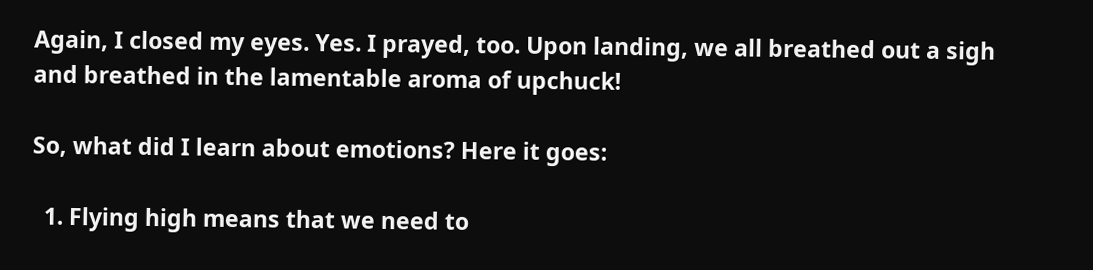Again, I closed my eyes. Yes. I prayed, too. Upon landing, we all breathed out a sigh and breathed in the lamentable aroma of upchuck!

So, what did I learn about emotions? Here it goes:

  1. Flying high means that we need to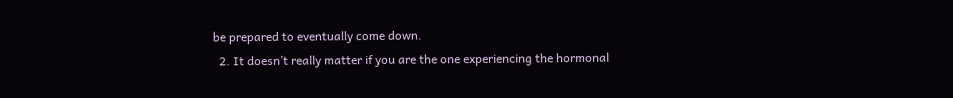be prepared to eventually come down.
  2. It doesn’t really matter if you are the one experiencing the hormonal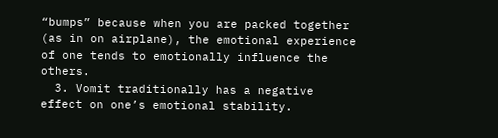“bumps” because when you are packed together (as in on airplane), the emotional experience of one tends to emotionally influence the others.
  3. Vomit traditionally has a negative effect on one’s emotional stability.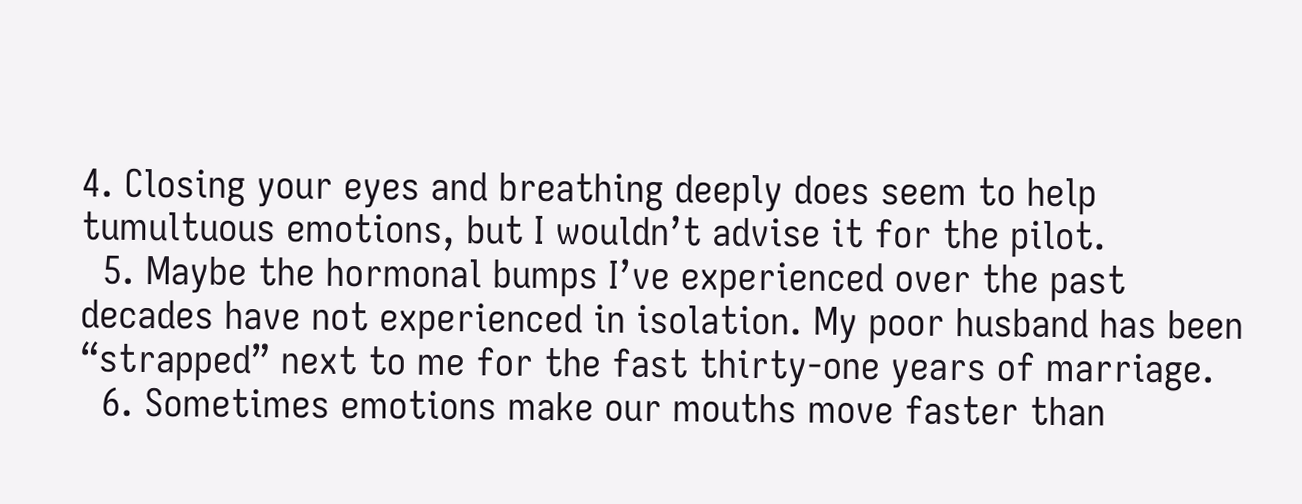4. Closing your eyes and breathing deeply does seem to help tumultuous emotions, but I wouldn’t advise it for the pilot.
  5. Maybe the hormonal bumps I’ve experienced over the past decades have not experienced in isolation. My poor husband has been “strapped” next to me for the fast thirty-one years of marriage.
  6. Sometimes emotions make our mouths move faster than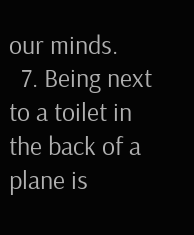our minds.
  7. Being next to a toilet in the back of a plane is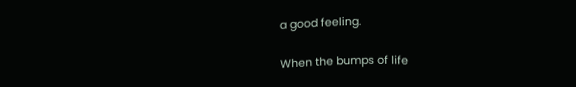a good feeling.

When the bumps of life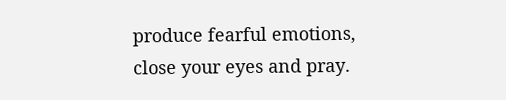produce fearful emotions, close your eyes and pray.